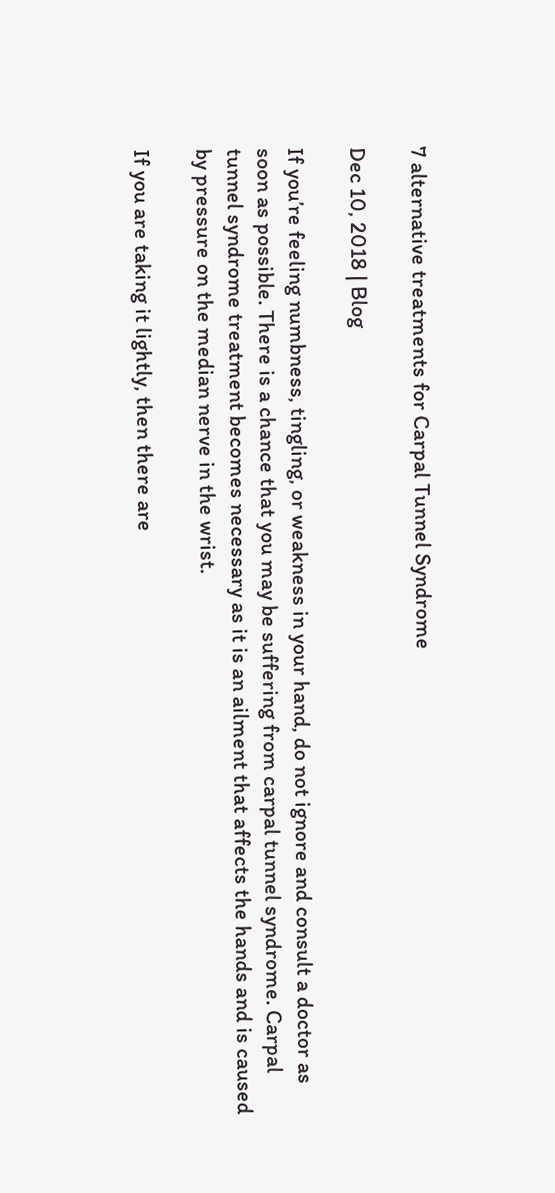7 alternative treatments for Carpal Tunnel Syndrome

Dec 10, 2018 | Blog

If you’re feeling numbness, tingling, or weakness in your hand, do not ignore and consult a doctor as soon as possible. There is a chance that you may be suffering from carpal tunnel syndrome. Carpal tunnel syndrome treatment becomes necessary as it is an ailment that affects the hands and is caused by pressure on the median nerve in the wrist.

If you are taking it lightly, then there are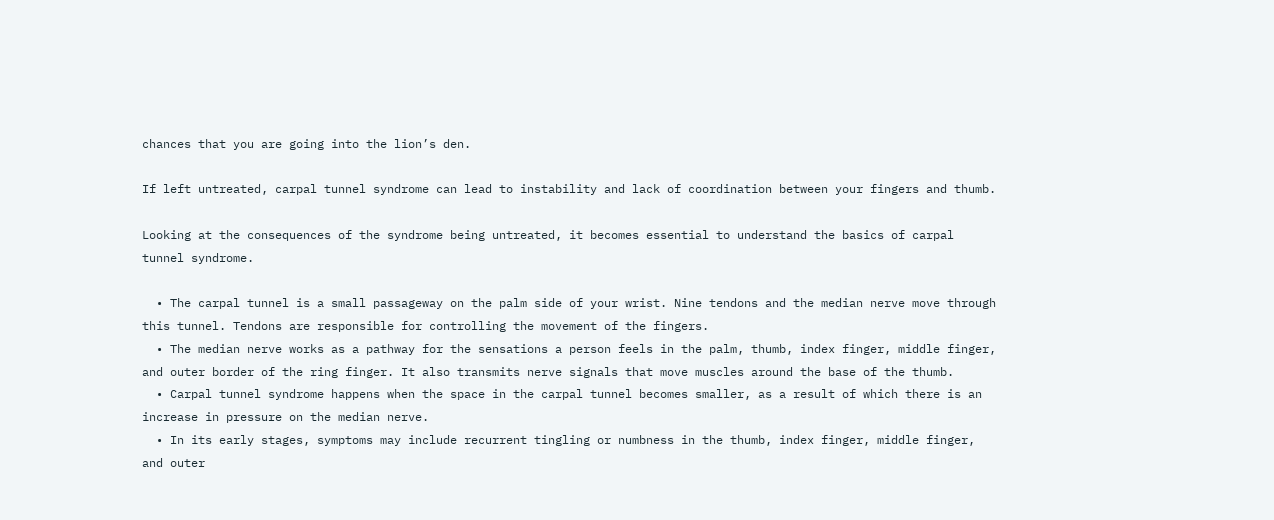chances that you are going into the lion’s den.

If left untreated, carpal tunnel syndrome can lead to instability and lack of coordination between your fingers and thumb.

Looking at the consequences of the syndrome being untreated, it becomes essential to understand the basics of carpal tunnel syndrome.

  • The carpal tunnel is a small passageway on the palm side of your wrist. Nine tendons and the median nerve move through this tunnel. Tendons are responsible for controlling the movement of the fingers.
  • The median nerve works as a pathway for the sensations a person feels in the palm, thumb, index finger, middle finger, and outer border of the ring finger. It also transmits nerve signals that move muscles around the base of the thumb.
  • Carpal tunnel syndrome happens when the space in the carpal tunnel becomes smaller, as a result of which there is an increase in pressure on the median nerve.
  • In its early stages, symptoms may include recurrent tingling or numbness in the thumb, index finger, middle finger, and outer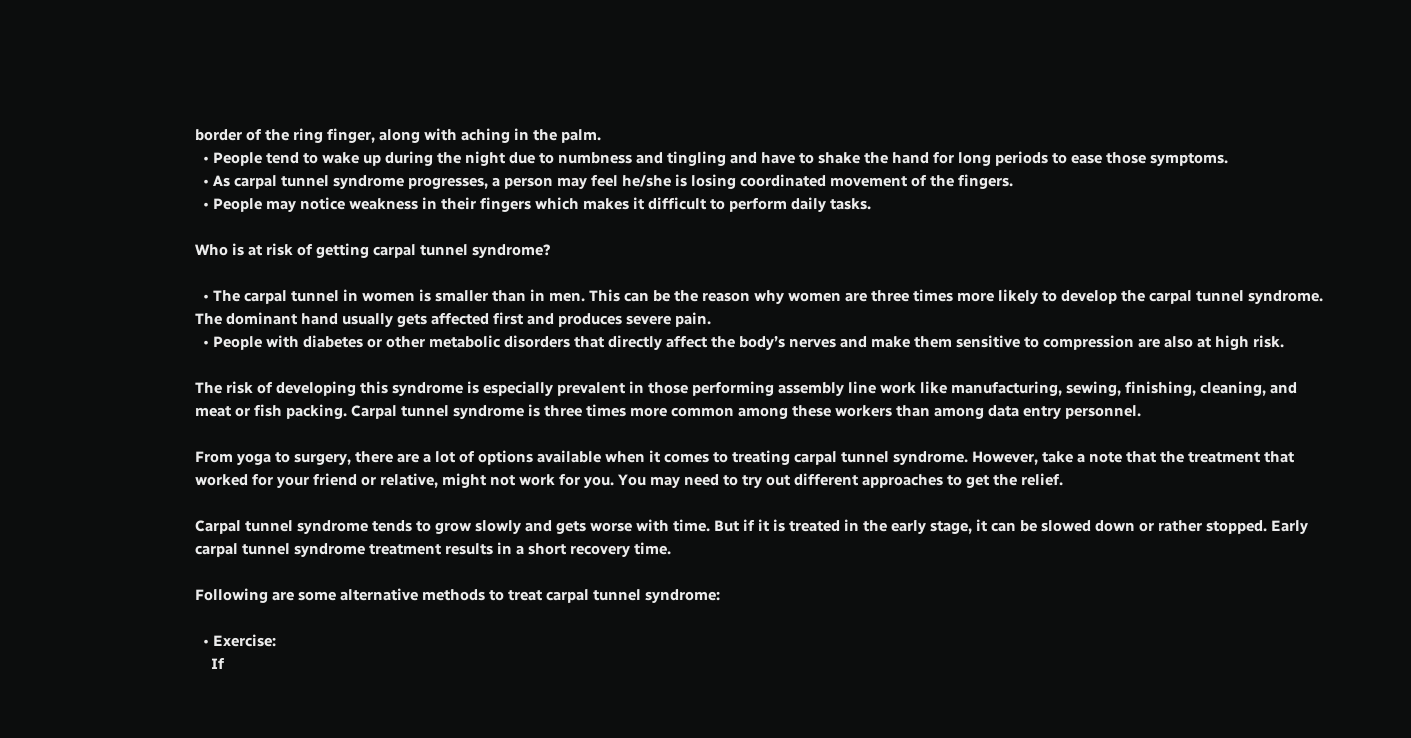border of the ring finger, along with aching in the palm.
  • People tend to wake up during the night due to numbness and tingling and have to shake the hand for long periods to ease those symptoms.
  • As carpal tunnel syndrome progresses, a person may feel he/she is losing coordinated movement of the fingers.
  • People may notice weakness in their fingers which makes it difficult to perform daily tasks.

Who is at risk of getting carpal tunnel syndrome?

  • The carpal tunnel in women is smaller than in men. This can be the reason why women are three times more likely to develop the carpal tunnel syndrome. The dominant hand usually gets affected first and produces severe pain.
  • People with diabetes or other metabolic disorders that directly affect the body’s nerves and make them sensitive to compression are also at high risk.

The risk of developing this syndrome is especially prevalent in those performing assembly line work like manufacturing, sewing, finishing, cleaning, and meat or fish packing. Carpal tunnel syndrome is three times more common among these workers than among data entry personnel.

From yoga to surgery, there are a lot of options available when it comes to treating carpal tunnel syndrome. However, take a note that the treatment that worked for your friend or relative, might not work for you. You may need to try out different approaches to get the relief.

Carpal tunnel syndrome tends to grow slowly and gets worse with time. But if it is treated in the early stage, it can be slowed down or rather stopped. Early carpal tunnel syndrome treatment results in a short recovery time.

Following are some alternative methods to treat carpal tunnel syndrome:

  • Exercise:
    If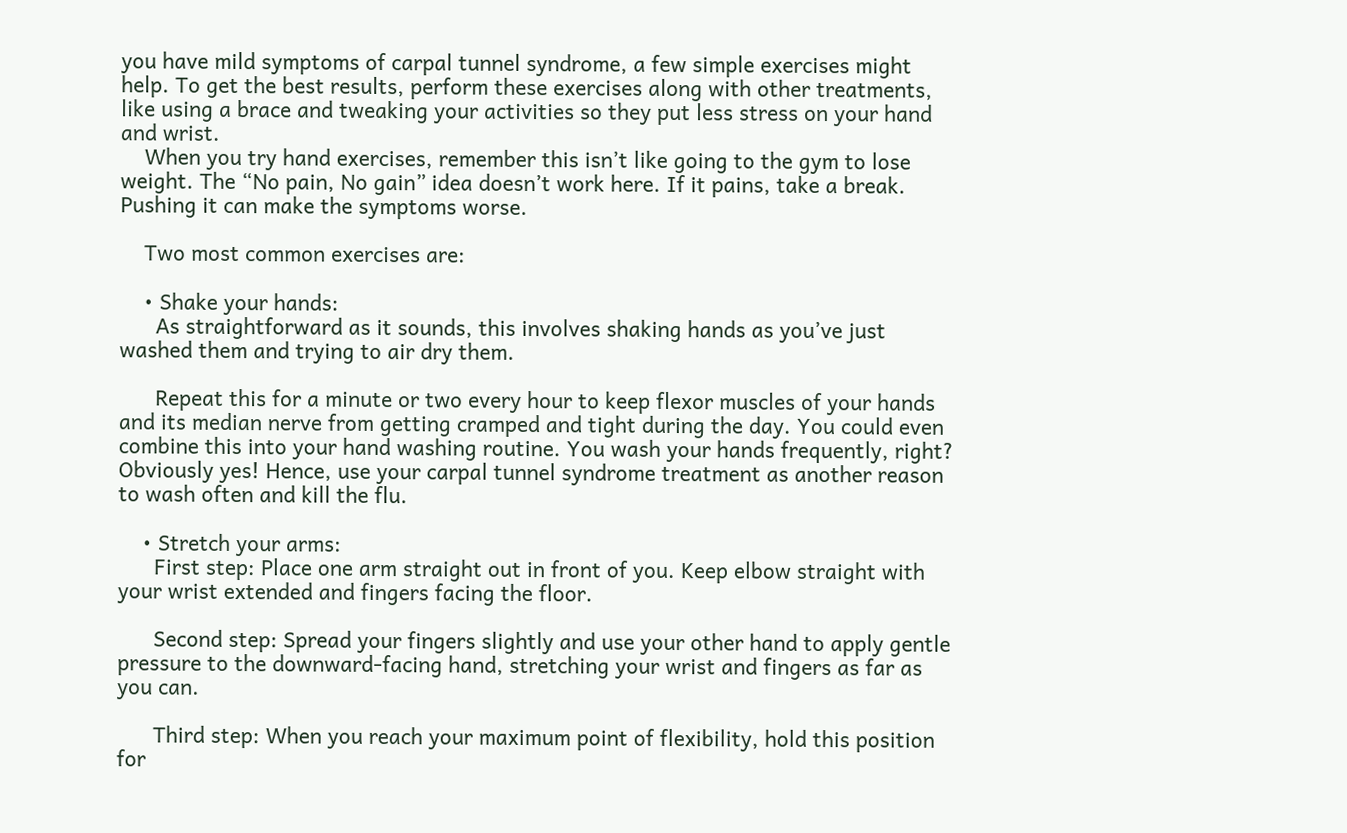you have mild symptoms of carpal tunnel syndrome, a few simple exercises might help. To get the best results, perform these exercises along with other treatments, like using a brace and tweaking your activities so they put less stress on your hand and wrist.
    When you try hand exercises, remember this isn’t like going to the gym to lose weight. The “No pain, No gain” idea doesn’t work here. If it pains, take a break. Pushing it can make the symptoms worse.

    Two most common exercises are:

    • Shake your hands:
      As straightforward as it sounds, this involves shaking hands as you’ve just washed them and trying to air dry them.

      Repeat this for a minute or two every hour to keep flexor muscles of your hands and its median nerve from getting cramped and tight during the day. You could even combine this into your hand washing routine. You wash your hands frequently, right? Obviously yes! Hence, use your carpal tunnel syndrome treatment as another reason to wash often and kill the flu.

    • Stretch your arms:
      First step: Place one arm straight out in front of you. Keep elbow straight with your wrist extended and fingers facing the floor.

      Second step: Spread your fingers slightly and use your other hand to apply gentle pressure to the downward-facing hand, stretching your wrist and fingers as far as you can.

      Third step: When you reach your maximum point of flexibility, hold this position for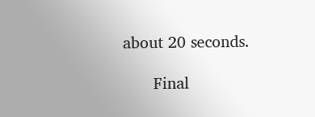about 20 seconds.

      Final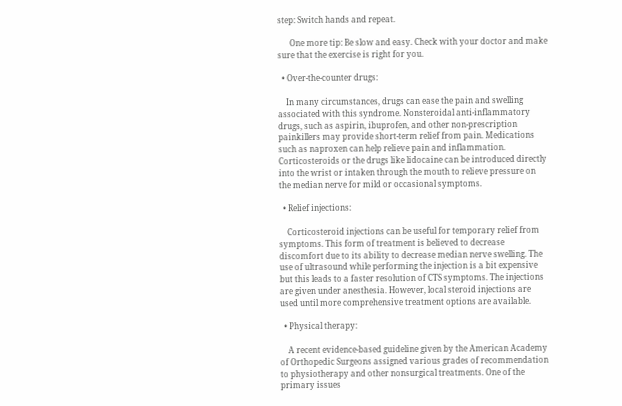step: Switch hands and repeat.

      One more tip: Be slow and easy. Check with your doctor and make sure that the exercise is right for you.

  • Over-the-counter drugs:

    In many circumstances, drugs can ease the pain and swelling associated with this syndrome. Nonsteroidal anti-inflammatory drugs, such as aspirin, ibuprofen, and other non-prescription painkillers may provide short-term relief from pain. Medications such as naproxen can help relieve pain and inflammation. Corticosteroids or the drugs like lidocaine can be introduced directly into the wrist or intaken through the mouth to relieve pressure on the median nerve for mild or occasional symptoms.

  • Relief injections:

    Corticosteroid injections can be useful for temporary relief from symptoms. This form of treatment is believed to decrease discomfort due to its ability to decrease median nerve swelling. The use of ultrasound while performing the injection is a bit expensive but this leads to a faster resolution of CTS symptoms. The injections are given under anesthesia. However, local steroid injections are used until more comprehensive treatment options are available.

  • Physical therapy:

    A recent evidence-based guideline given by the American Academy of Orthopedic Surgeons assigned various grades of recommendation to physiotherapy and other nonsurgical treatments. One of the primary issues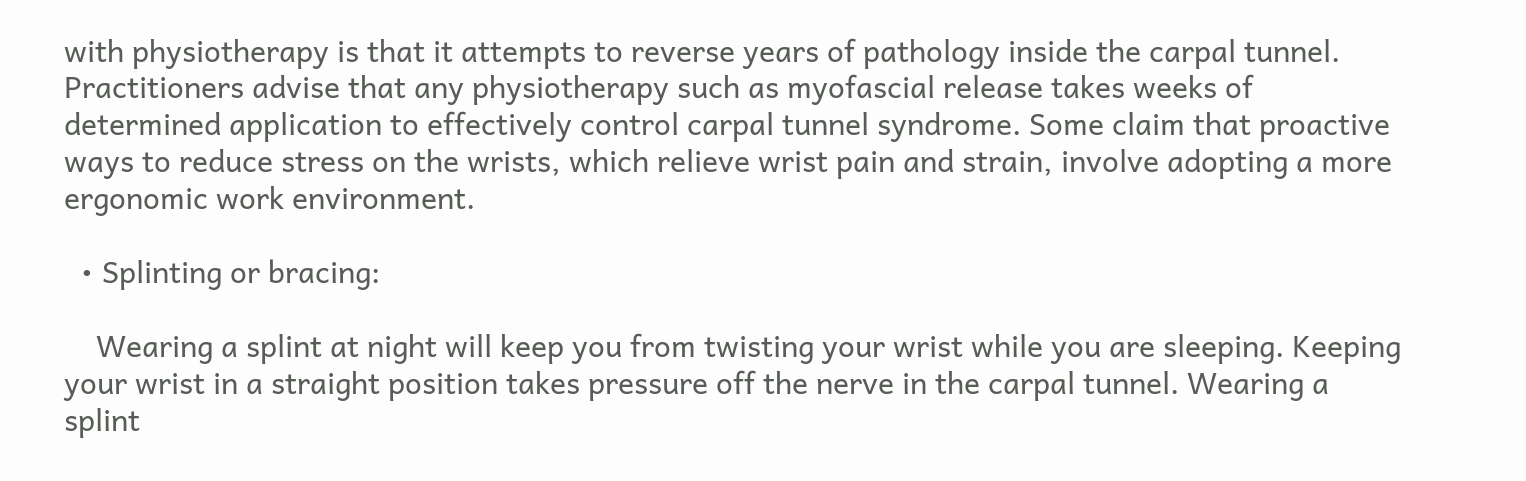with physiotherapy is that it attempts to reverse years of pathology inside the carpal tunnel. Practitioners advise that any physiotherapy such as myofascial release takes weeks of determined application to effectively control carpal tunnel syndrome. Some claim that proactive ways to reduce stress on the wrists, which relieve wrist pain and strain, involve adopting a more ergonomic work environment.

  • Splinting or bracing:

    Wearing a splint at night will keep you from twisting your wrist while you are sleeping. Keeping your wrist in a straight position takes pressure off the nerve in the carpal tunnel. Wearing a splint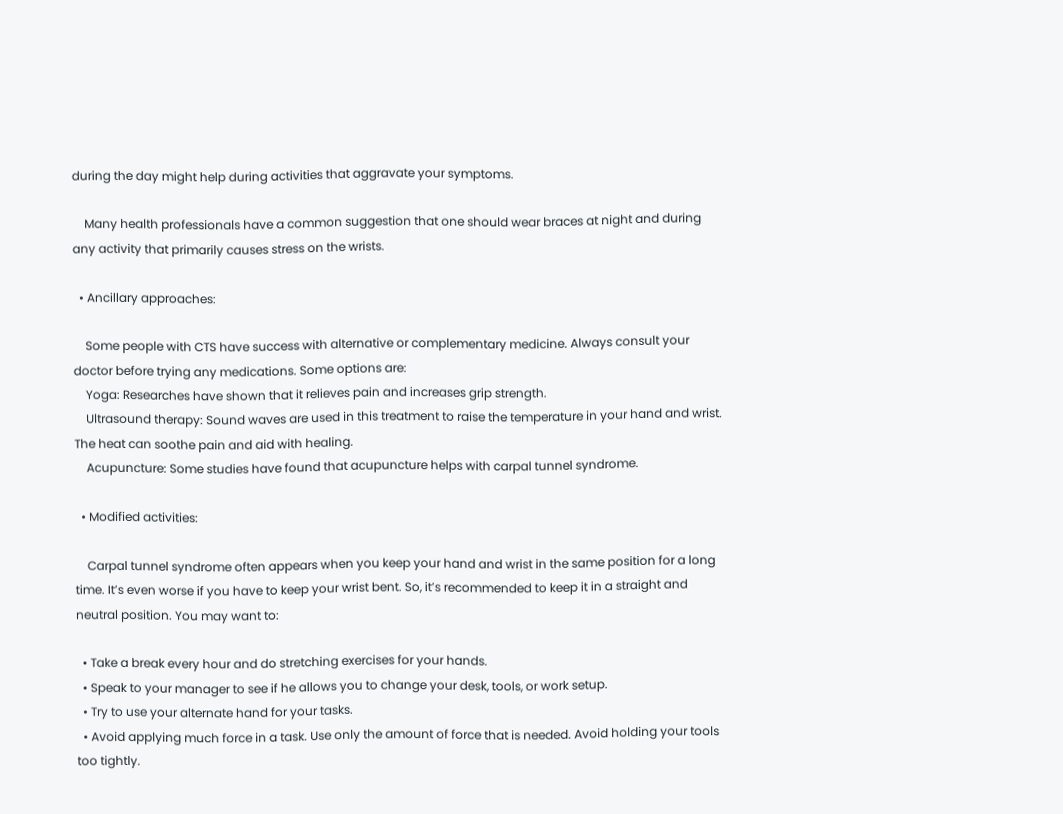during the day might help during activities that aggravate your symptoms.

    Many health professionals have a common suggestion that one should wear braces at night and during any activity that primarily causes stress on the wrists.

  • Ancillary approaches:

    Some people with CTS have success with alternative or complementary medicine. Always consult your doctor before trying any medications. Some options are:
    Yoga: Researches have shown that it relieves pain and increases grip strength.
    Ultrasound therapy: Sound waves are used in this treatment to raise the temperature in your hand and wrist. The heat can soothe pain and aid with healing.
    Acupuncture: Some studies have found that acupuncture helps with carpal tunnel syndrome.

  • Modified activities:

    Carpal tunnel syndrome often appears when you keep your hand and wrist in the same position for a long time. It’s even worse if you have to keep your wrist bent. So, it’s recommended to keep it in a straight and neutral position. You may want to:

  • Take a break every hour and do stretching exercises for your hands.
  • Speak to your manager to see if he allows you to change your desk, tools, or work setup.
  • Try to use your alternate hand for your tasks.
  • Avoid applying much force in a task. Use only the amount of force that is needed. Avoid holding your tools too tightly.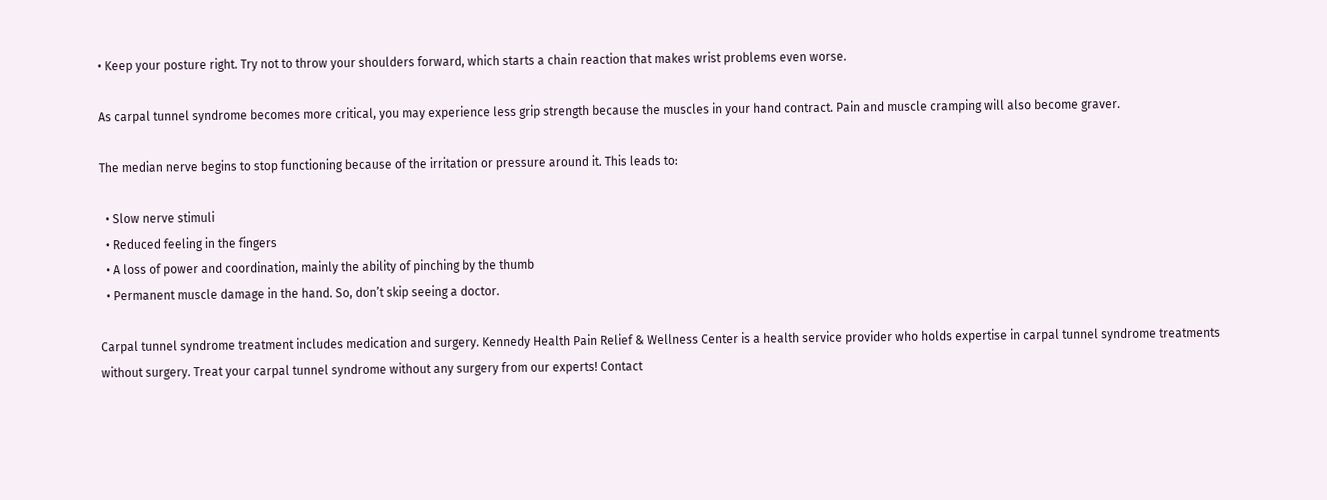• Keep your posture right. Try not to throw your shoulders forward, which starts a chain reaction that makes wrist problems even worse.

As carpal tunnel syndrome becomes more critical, you may experience less grip strength because the muscles in your hand contract. Pain and muscle cramping will also become graver.

The median nerve begins to stop functioning because of the irritation or pressure around it. This leads to:

  • Slow nerve stimuli
  • Reduced feeling in the fingers
  • A loss of power and coordination, mainly the ability of pinching by the thumb
  • Permanent muscle damage in the hand. So, don’t skip seeing a doctor.

Carpal tunnel syndrome treatment includes medication and surgery. Kennedy Health Pain Relief & Wellness Center is a health service provider who holds expertise in carpal tunnel syndrome treatments without surgery. Treat your carpal tunnel syndrome without any surgery from our experts! Contact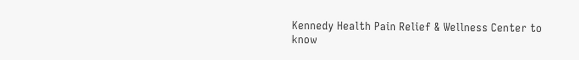Kennedy Health Pain Relief & Wellness Center to know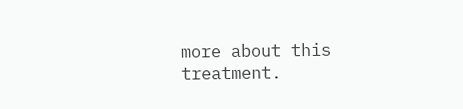more about this treatment.